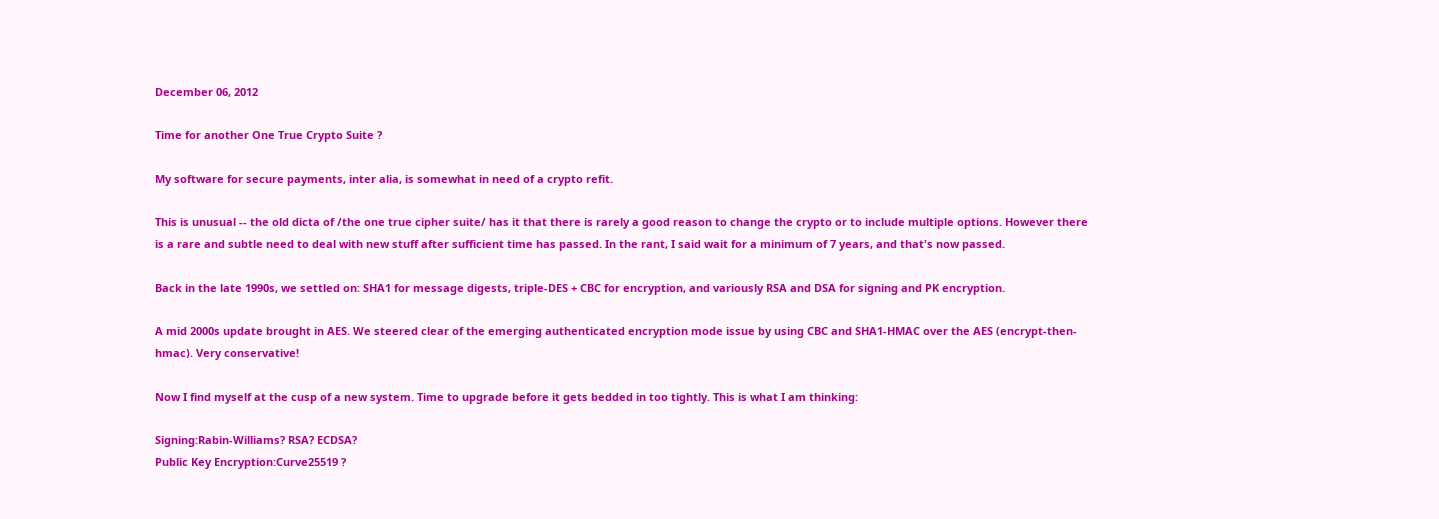December 06, 2012

Time for another One True Crypto Suite ?

My software for secure payments, inter alia, is somewhat in need of a crypto refit.

This is unusual -- the old dicta of /the one true cipher suite/ has it that there is rarely a good reason to change the crypto or to include multiple options. However there is a rare and subtle need to deal with new stuff after sufficient time has passed. In the rant, I said wait for a minimum of 7 years, and that's now passed.

Back in the late 1990s, we settled on: SHA1 for message digests, triple-DES + CBC for encryption, and variously RSA and DSA for signing and PK encryption.

A mid 2000s update brought in AES. We steered clear of the emerging authenticated encryption mode issue by using CBC and SHA1-HMAC over the AES (encrypt-then-hmac). Very conservative!

Now I find myself at the cusp of a new system. Time to upgrade before it gets bedded in too tightly. This is what I am thinking:

Signing:Rabin-Williams? RSA? ECDSA?
Public Key Encryption:Curve25519 ?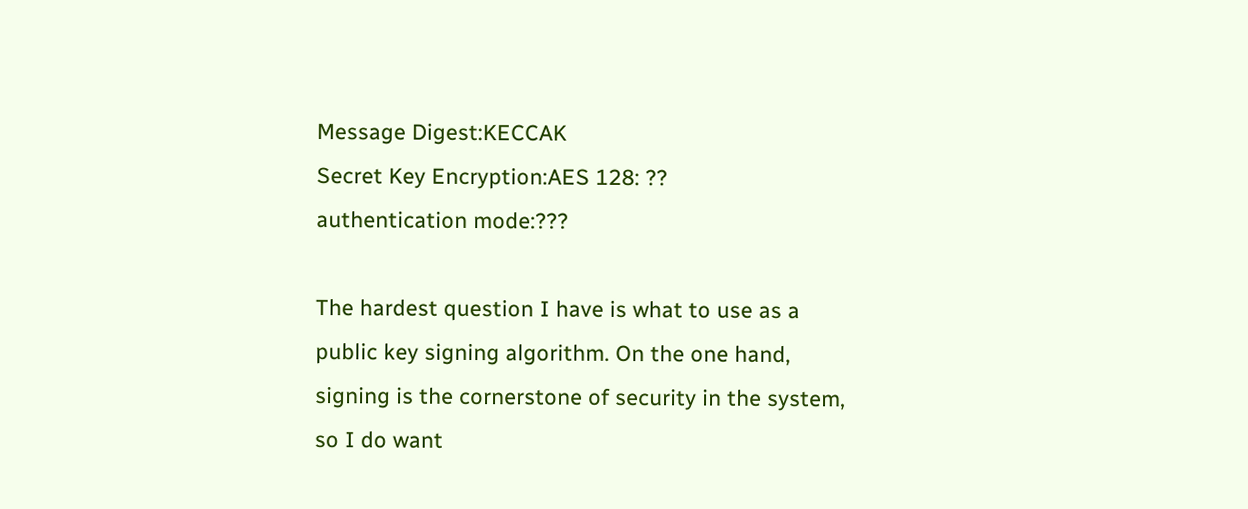Message Digest:KECCAK
Secret Key Encryption:AES 128: ??
authentication mode:???

The hardest question I have is what to use as a public key signing algorithm. On the one hand, signing is the cornerstone of security in the system, so I do want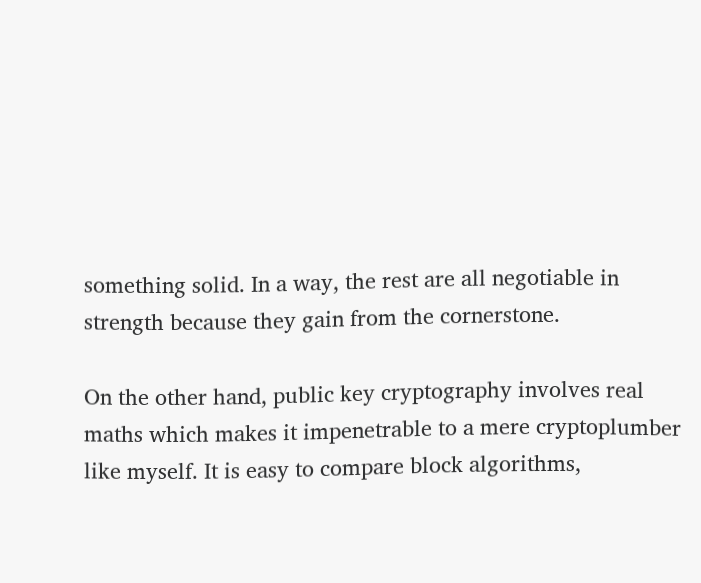something solid. In a way, the rest are all negotiable in strength because they gain from the cornerstone.

On the other hand, public key cryptography involves real maths which makes it impenetrable to a mere cryptoplumber like myself. It is easy to compare block algorithms,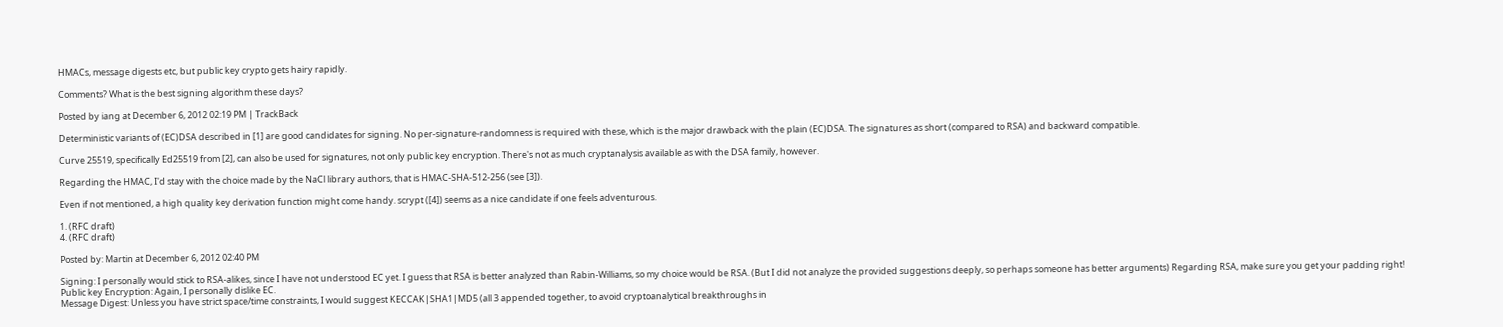HMACs, message digests etc, but public key crypto gets hairy rapidly.

Comments? What is the best signing algorithm these days?

Posted by iang at December 6, 2012 02:19 PM | TrackBack

Deterministic variants of (EC)DSA described in [1] are good candidates for signing. No per-signature-randomness is required with these, which is the major drawback with the plain (EC)DSA. The signatures as short (compared to RSA) and backward compatible.

Curve 25519, specifically Ed25519 from [2], can also be used for signatures, not only public key encryption. There's not as much cryptanalysis available as with the DSA family, however.

Regarding the HMAC, I'd stay with the choice made by the NaCl library authors, that is HMAC-SHA-512-256 (see [3]).

Even if not mentioned, a high quality key derivation function might come handy. scrypt ([4]) seems as a nice candidate if one feels adventurous.

1. (RFC draft)
4. (RFC draft)

Posted by: Martin at December 6, 2012 02:40 PM

Signing: I personally would stick to RSA-alikes, since I have not understood EC yet. I guess that RSA is better analyzed than Rabin-Williams, so my choice would be RSA. (But I did not analyze the provided suggestions deeply, so perhaps someone has better arguments) Regarding RSA, make sure you get your padding right!
Public key Encryption: Again, I personally dislike EC.
Message Digest: Unless you have strict space/time constraints, I would suggest KECCAK|SHA1|MD5 (all 3 appended together, to avoid cryptoanalytical breakthroughs in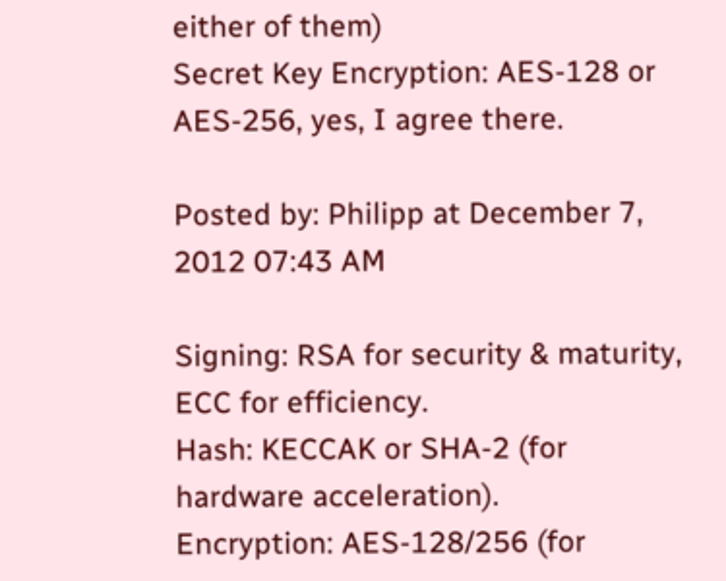either of them)
Secret Key Encryption: AES-128 or AES-256, yes, I agree there.

Posted by: Philipp at December 7, 2012 07:43 AM

Signing: RSA for security & maturity, ECC for efficiency.
Hash: KECCAK or SHA-2 (for hardware acceleration).
Encryption: AES-128/256 (for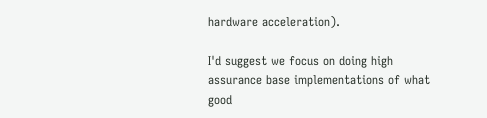hardware acceleration).

I'd suggest we focus on doing high assurance base implementations of what good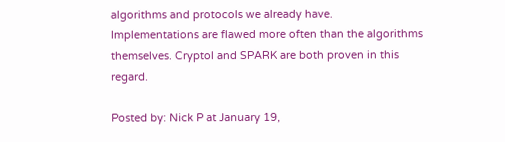algorithms and protocols we already have. Implementations are flawed more often than the algorithms themselves. Cryptol and SPARK are both proven in this regard.

Posted by: Nick P at January 19,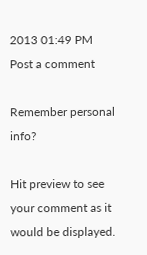2013 01:49 PM
Post a comment

Remember personal info?

Hit preview to see your comment as it would be displayed.